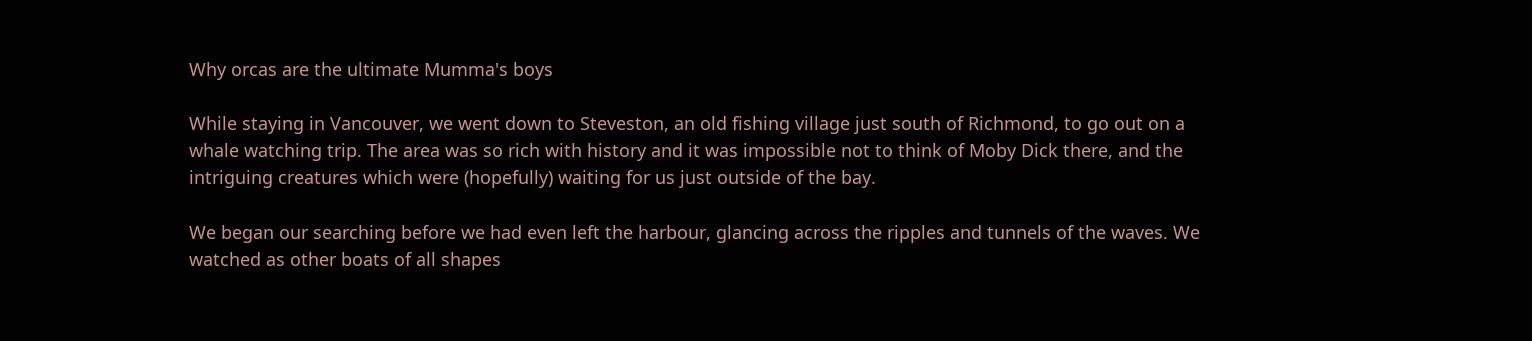Why orcas are the ultimate Mumma's boys

While staying in Vancouver, we went down to Steveston, an old fishing village just south of Richmond, to go out on a whale watching trip. The area was so rich with history and it was impossible not to think of Moby Dick there, and the intriguing creatures which were (hopefully) waiting for us just outside of the bay.

We began our searching before we had even left the harbour, glancing across the ripples and tunnels of the waves. We watched as other boats of all shapes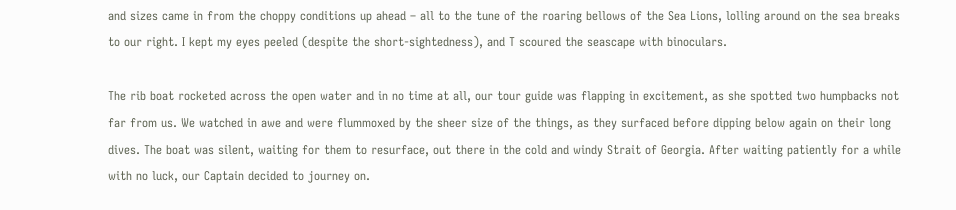and sizes came in from the choppy conditions up ahead – all to the tune of the roaring bellows of the Sea Lions, lolling around on the sea breaks to our right. I kept my eyes peeled (despite the short-sightedness), and T scoured the seascape with binoculars.

The rib boat rocketed across the open water and in no time at all, our tour guide was flapping in excitement, as she spotted two humpbacks not far from us. We watched in awe and were flummoxed by the sheer size of the things, as they surfaced before dipping below again on their long dives. The boat was silent, waiting for them to resurface, out there in the cold and windy Strait of Georgia. After waiting patiently for a while with no luck, our Captain decided to journey on.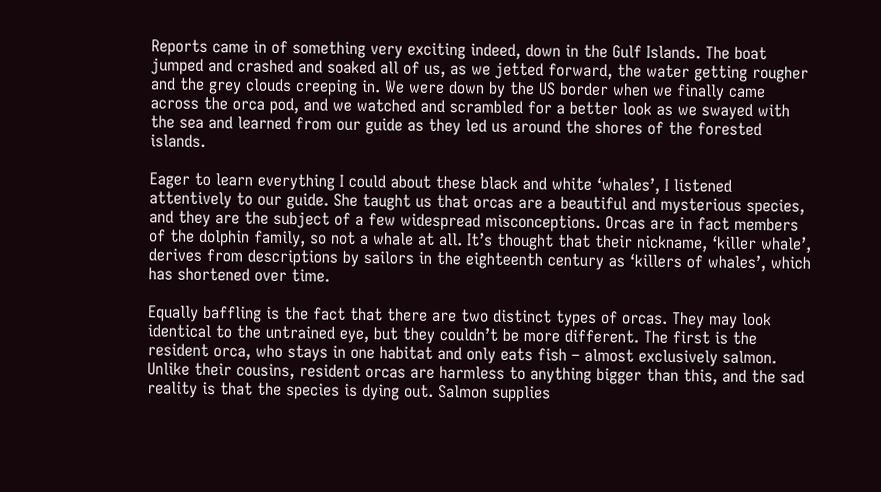Reports came in of something very exciting indeed, down in the Gulf Islands. The boat jumped and crashed and soaked all of us, as we jetted forward, the water getting rougher and the grey clouds creeping in. We were down by the US border when we finally came across the orca pod, and we watched and scrambled for a better look as we swayed with the sea and learned from our guide as they led us around the shores of the forested islands.

Eager to learn everything I could about these black and white ‘whales’, I listened attentively to our guide. She taught us that orcas are a beautiful and mysterious species, and they are the subject of a few widespread misconceptions. Orcas are in fact members of the dolphin family, so not a whale at all. It’s thought that their nickname, ‘killer whale’, derives from descriptions by sailors in the eighteenth century as ‘killers of whales’, which has shortened over time.

Equally baffling is the fact that there are two distinct types of orcas. They may look identical to the untrained eye, but they couldn’t be more different. The first is the resident orca, who stays in one habitat and only eats fish – almost exclusively salmon. Unlike their cousins, resident orcas are harmless to anything bigger than this, and the sad reality is that the species is dying out. Salmon supplies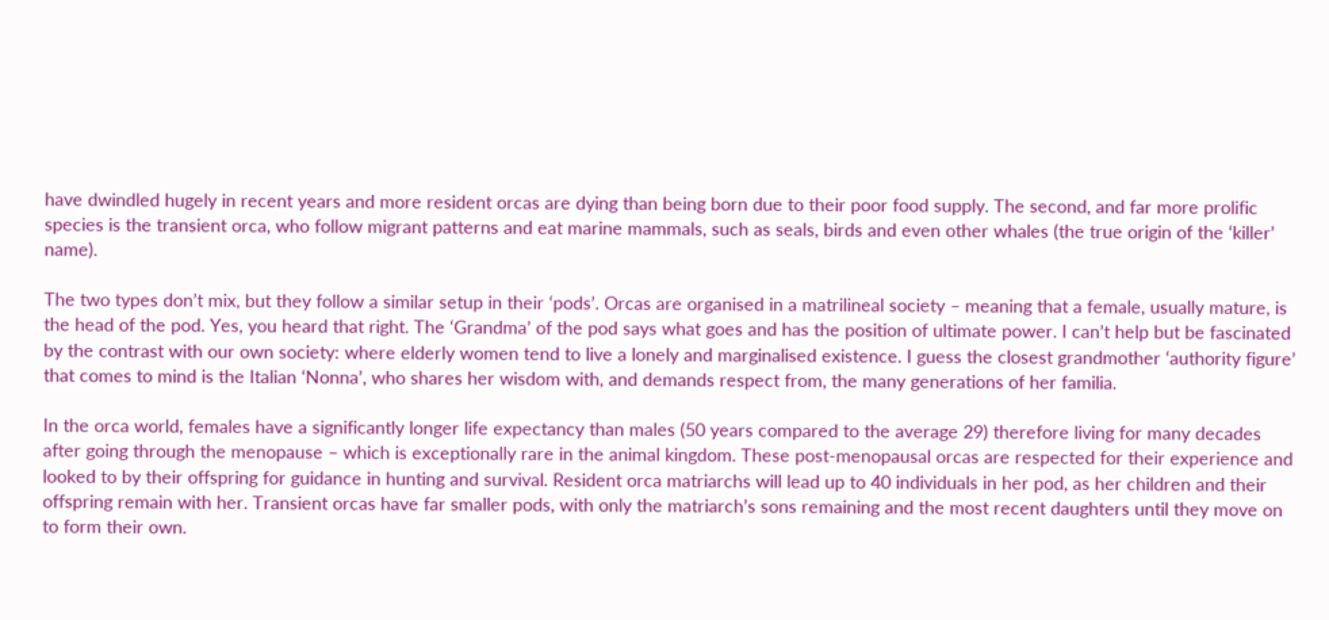have dwindled hugely in recent years and more resident orcas are dying than being born due to their poor food supply. The second, and far more prolific species is the transient orca, who follow migrant patterns and eat marine mammals, such as seals, birds and even other whales (the true origin of the ‘killer’ name).

The two types don’t mix, but they follow a similar setup in their ‘pods’. Orcas are organised in a matrilineal society – meaning that a female, usually mature, is the head of the pod. Yes, you heard that right. The ‘Grandma’ of the pod says what goes and has the position of ultimate power. I can’t help but be fascinated by the contrast with our own society: where elderly women tend to live a lonely and marginalised existence. I guess the closest grandmother ‘authority figure’ that comes to mind is the Italian ‘Nonna’, who shares her wisdom with, and demands respect from, the many generations of her familia.

In the orca world, females have a significantly longer life expectancy than males (50 years compared to the average 29) therefore living for many decades after going through the menopause – which is exceptionally rare in the animal kingdom. These post-menopausal orcas are respected for their experience and looked to by their offspring for guidance in hunting and survival. Resident orca matriarchs will lead up to 40 individuals in her pod, as her children and their offspring remain with her. Transient orcas have far smaller pods, with only the matriarch’s sons remaining and the most recent daughters until they move on to form their own.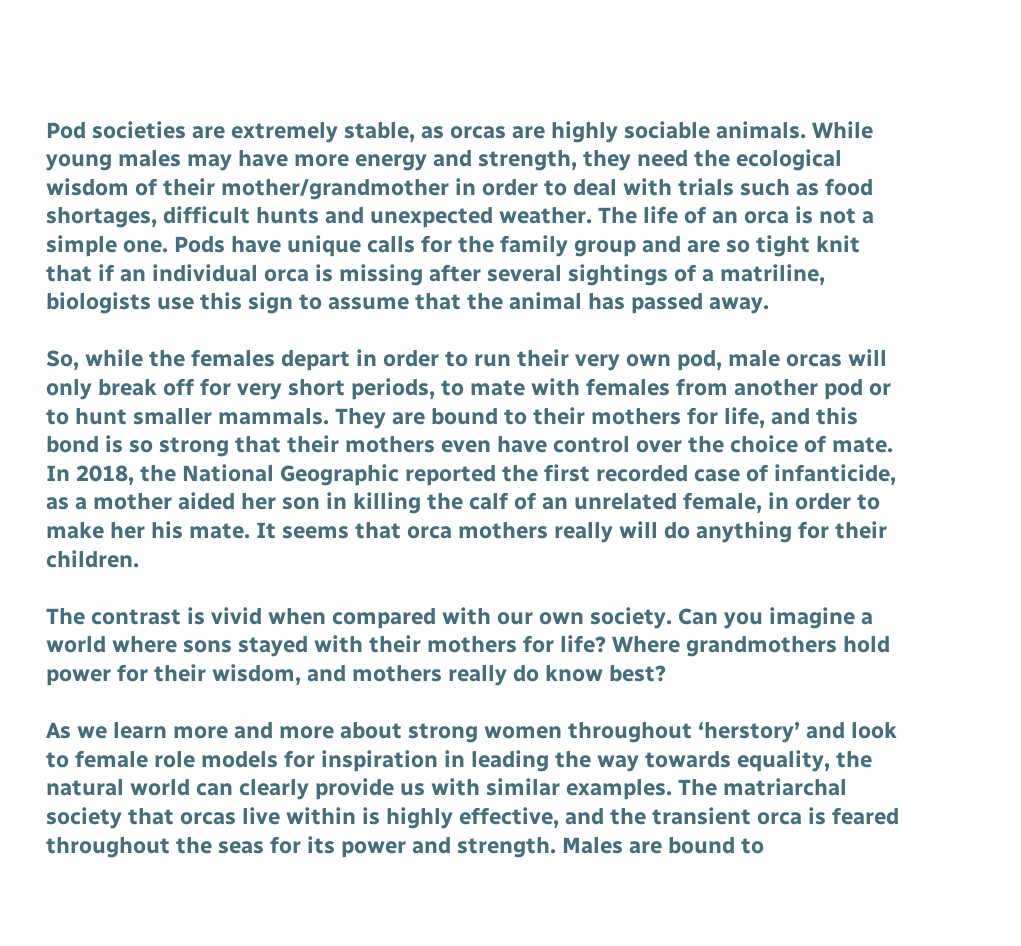Pod societies are extremely stable, as orcas are highly sociable animals. While young males may have more energy and strength, they need the ecological wisdom of their mother/grandmother in order to deal with trials such as food shortages, difficult hunts and unexpected weather. The life of an orca is not a simple one. Pods have unique calls for the family group and are so tight knit that if an individual orca is missing after several sightings of a matriline, biologists use this sign to assume that the animal has passed away.

So, while the females depart in order to run their very own pod, male orcas will only break off for very short periods, to mate with females from another pod or to hunt smaller mammals. They are bound to their mothers for life, and this bond is so strong that their mothers even have control over the choice of mate. In 2018, the National Geographic reported the first recorded case of infanticide, as a mother aided her son in killing the calf of an unrelated female, in order to make her his mate. It seems that orca mothers really will do anything for their children.

The contrast is vivid when compared with our own society. Can you imagine a world where sons stayed with their mothers for life? Where grandmothers hold power for their wisdom, and mothers really do know best?

As we learn more and more about strong women throughout ‘herstory’ and look to female role models for inspiration in leading the way towards equality, the natural world can clearly provide us with similar examples. The matriarchal society that orcas live within is highly effective, and the transient orca is feared throughout the seas for its power and strength. Males are bound to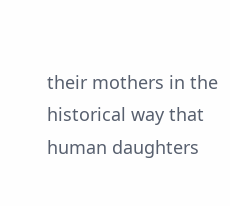their mothers in the historical way that human daughters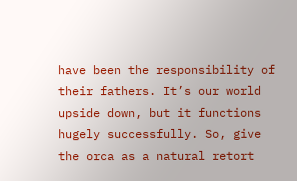have been the responsibility of their fathers. It’s our world upside down, but it functions hugely successfully. So, give the orca as a natural retort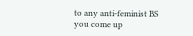to any anti-feminist BS you come up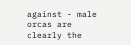against - male orcas are clearly the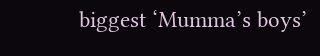biggest ‘Mumma’s boys’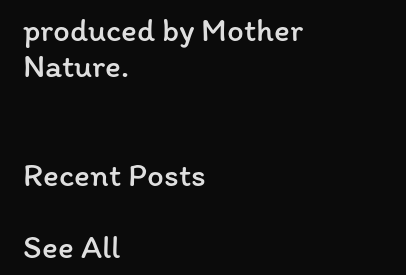produced by Mother Nature.


Recent Posts

See All